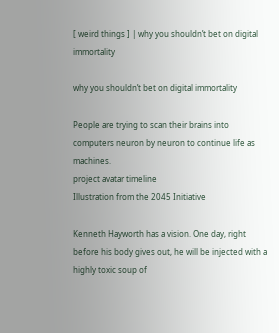[ weird things ] | why you shouldn’t bet on digital immortality

why you shouldn’t bet on digital immortality

People are trying to scan their brains into computers neuron by neuron to continue life as machines.
project avatar timeline
Illustration from the 2045 Initiative

Kenneth Hayworth has a vision. One day, right before his body gives out, he will be injected with a highly toxic soup of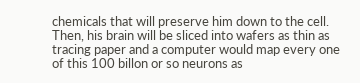chemicals that will preserve him down to the cell. Then, his brain will be sliced into wafers as thin as tracing paper and a computer would map every one of this 100 billon or so neurons as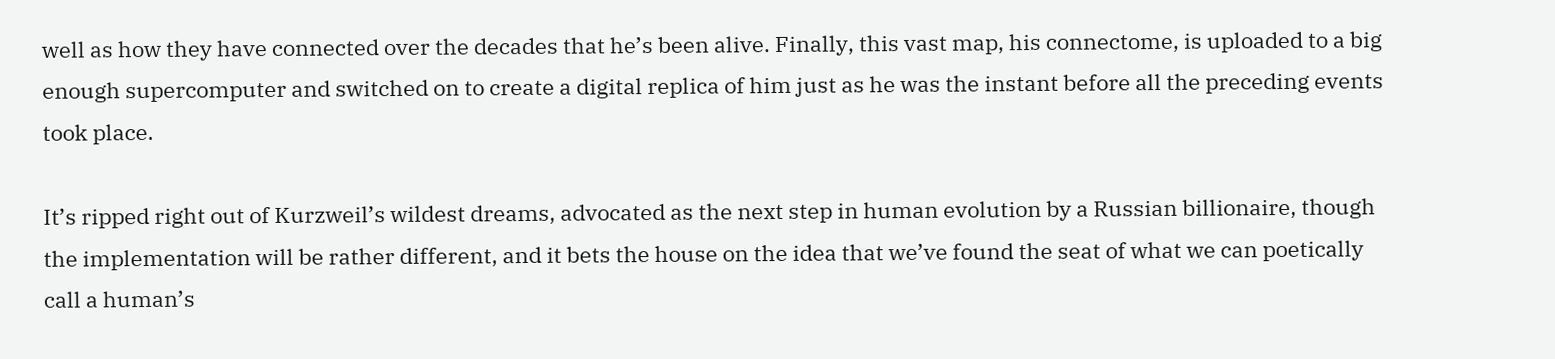well as how they have connected over the decades that he’s been alive. Finally, this vast map, his connectome, is uploaded to a big enough supercomputer and switched on to create a digital replica of him just as he was the instant before all the preceding events took place.

It’s ripped right out of Kurzweil’s wildest dreams, advocated as the next step in human evolution by a Russian billionaire, though the implementation will be rather different, and it bets the house on the idea that we’ve found the seat of what we can poetically call a human’s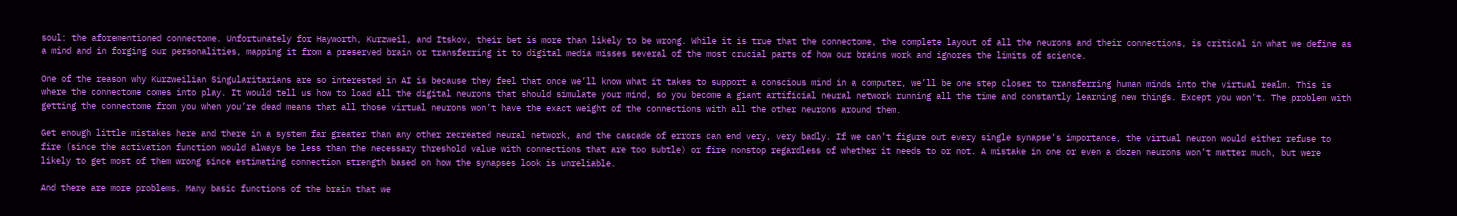soul: the aforementioned connectome. Unfortunately for Hayworth, Kurzweil, and Itskov, their bet is more than likely to be wrong. While it is true that the connectome, the complete layout of all the neurons and their connections, is critical in what we define as a mind and in forging our personalities, mapping it from a preserved brain or transferring it to digital media misses several of the most crucial parts of how our brains work and ignores the limits of science.

One of the reason why Kurzweilian Singularitarians are so interested in AI is because they feel that once we’ll know what it takes to support a conscious mind in a computer, we’ll be one step closer to transferring human minds into the virtual realm. This is where the connectome comes into play. It would tell us how to load all the digital neurons that should simulate your mind, so you become a giant artificial neural network running all the time and constantly learning new things. Except you won’t. The problem with getting the connectome from you when you’re dead means that all those virtual neurons won’t have the exact weight of the connections with all the other neurons around them.

Get enough little mistakes here and there in a system far greater than any other recreated neural network, and the cascade of errors can end very, very badly. If we can’t figure out every single synapse’s importance, the virtual neuron would either refuse to fire (since the activation function would always be less than the necessary threshold value with connections that are too subtle) or fire nonstop regardless of whether it needs to or not. A mistake in one or even a dozen neurons won’t matter much, but were likely to get most of them wrong since estimating connection strength based on how the synapses look is unreliable.

And there are more problems. Many basic functions of the brain that we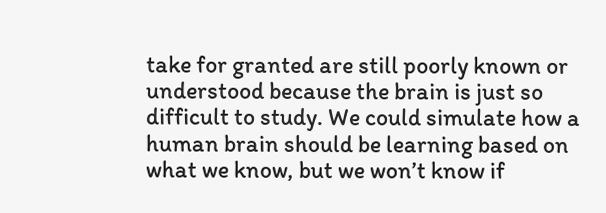take for granted are still poorly known or understood because the brain is just so difficult to study. We could simulate how a human brain should be learning based on what we know, but we won’t know if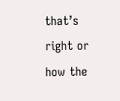that’s right or how the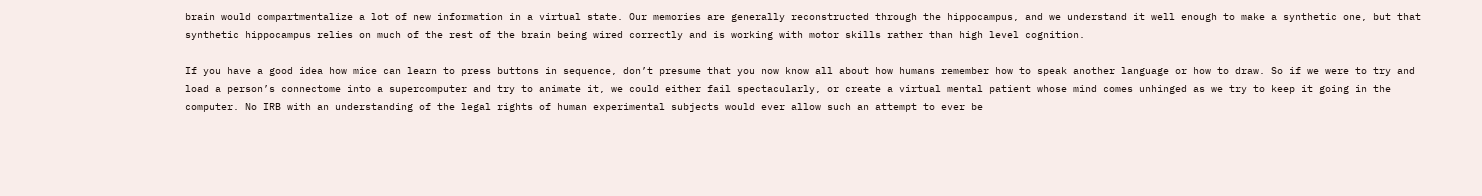brain would compartmentalize a lot of new information in a virtual state. Our memories are generally reconstructed through the hippocampus, and we understand it well enough to make a synthetic one, but that synthetic hippocampus relies on much of the rest of the brain being wired correctly and is working with motor skills rather than high level cognition.

If you have a good idea how mice can learn to press buttons in sequence, don’t presume that you now know all about how humans remember how to speak another language or how to draw. So if we were to try and load a person’s connectome into a supercomputer and try to animate it, we could either fail spectacularly, or create a virtual mental patient whose mind comes unhinged as we try to keep it going in the computer. No IRB with an understanding of the legal rights of human experimental subjects would ever allow such an attempt to ever be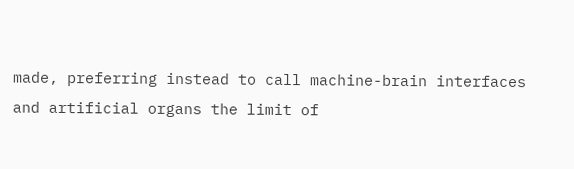made, preferring instead to call machine-brain interfaces and artificial organs the limit of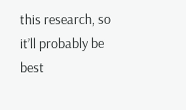this research, so it’ll probably be best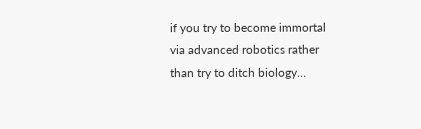if you try to become immortal via advanced robotics rather than try to ditch biology…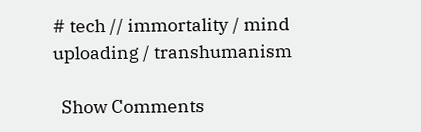# tech // immortality / mind uploading / transhumanism

  Show Comments